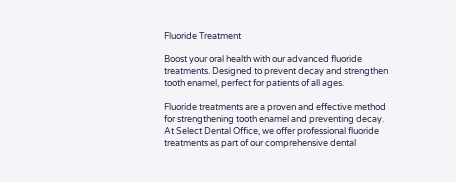Fluoride Treatment

Boost your oral health with our advanced fluoride treatments. Designed to prevent decay and strengthen tooth enamel, perfect for patients of all ages.

Fluoride treatments are a proven and effective method for strengthening tooth enamel and preventing decay. At Select Dental Office, we offer professional fluoride treatments as part of our comprehensive dental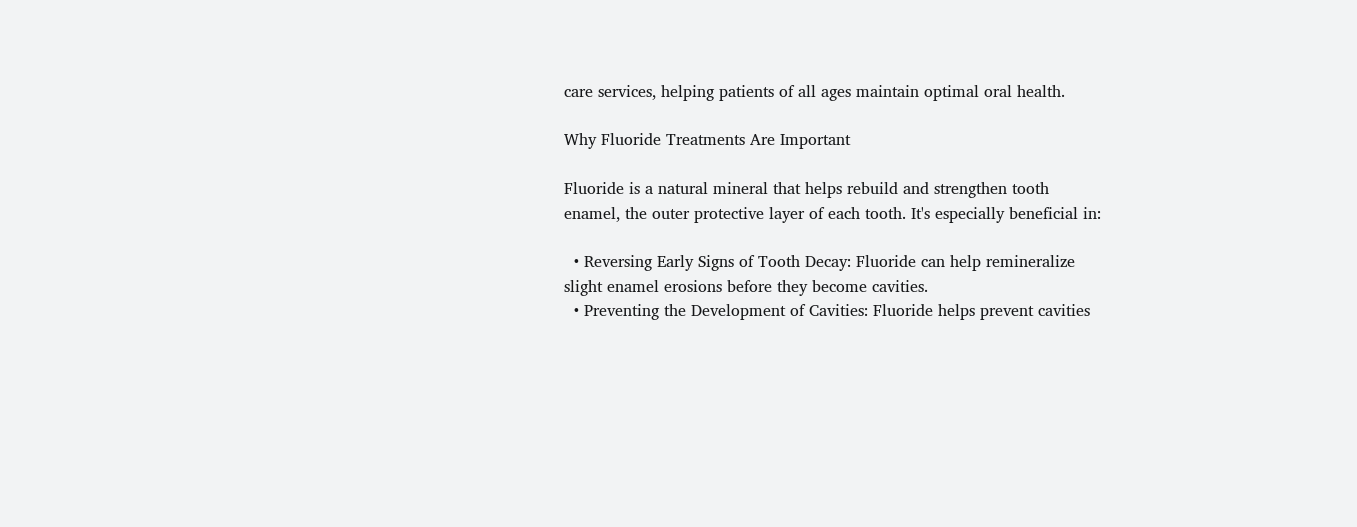care services, helping patients of all ages maintain optimal oral health.

Why Fluoride Treatments Are Important

Fluoride is a natural mineral that helps rebuild and strengthen tooth enamel, the outer protective layer of each tooth. It's especially beneficial in:

  • Reversing Early Signs of Tooth Decay: Fluoride can help remineralize slight enamel erosions before they become cavities.
  • Preventing the Development of Cavities: Fluoride helps prevent cavities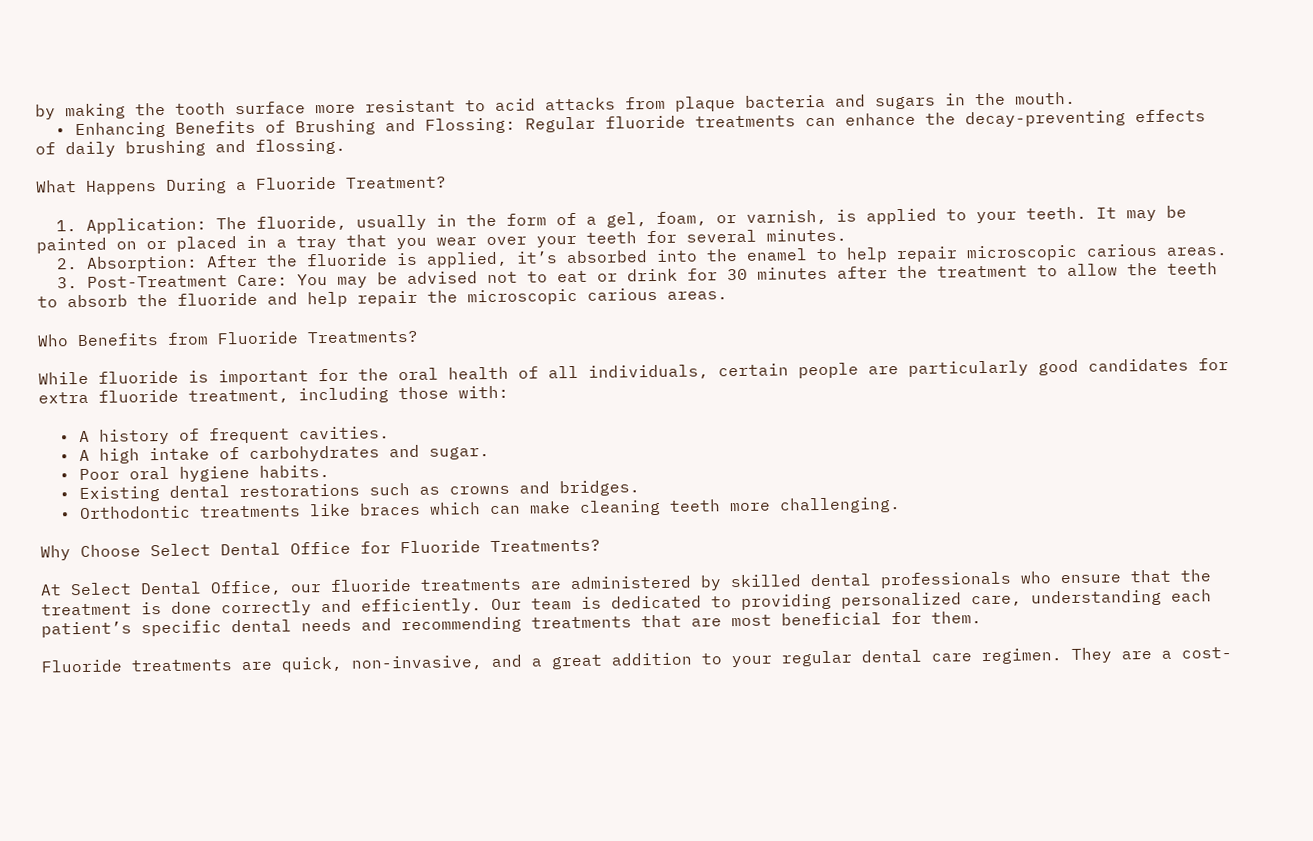by making the tooth surface more resistant to acid attacks from plaque bacteria and sugars in the mouth.
  • Enhancing Benefits of Brushing and Flossing: Regular fluoride treatments can enhance the decay-preventing effects of daily brushing and flossing.

What Happens During a Fluoride Treatment?

  1. Application: The fluoride, usually in the form of a gel, foam, or varnish, is applied to your teeth. It may be painted on or placed in a tray that you wear over your teeth for several minutes.
  2. Absorption: After the fluoride is applied, it’s absorbed into the enamel to help repair microscopic carious areas.
  3. Post-Treatment Care: You may be advised not to eat or drink for 30 minutes after the treatment to allow the teeth to absorb the fluoride and help repair the microscopic carious areas.

Who Benefits from Fluoride Treatments?

While fluoride is important for the oral health of all individuals, certain people are particularly good candidates for extra fluoride treatment, including those with:

  • A history of frequent cavities.
  • A high intake of carbohydrates and sugar.
  • Poor oral hygiene habits.
  • Existing dental restorations such as crowns and bridges.
  • Orthodontic treatments like braces which can make cleaning teeth more challenging.

Why Choose Select Dental Office for Fluoride Treatments?

At Select Dental Office, our fluoride treatments are administered by skilled dental professionals who ensure that the treatment is done correctly and efficiently. Our team is dedicated to providing personalized care, understanding each patient’s specific dental needs and recommending treatments that are most beneficial for them.

Fluoride treatments are quick, non-invasive, and a great addition to your regular dental care regimen. They are a cost-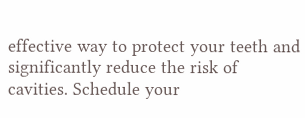effective way to protect your teeth and significantly reduce the risk of cavities. Schedule your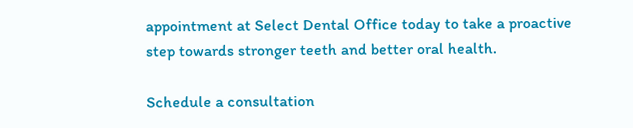appointment at Select Dental Office today to take a proactive step towards stronger teeth and better oral health.

Schedule a consultation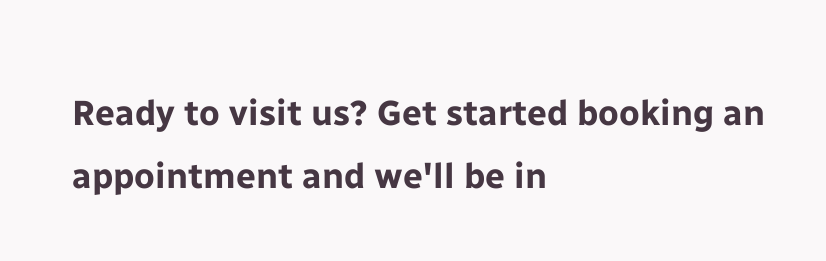Ready to visit us? Get started booking an appointment and we'll be in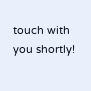touch with you shortly!